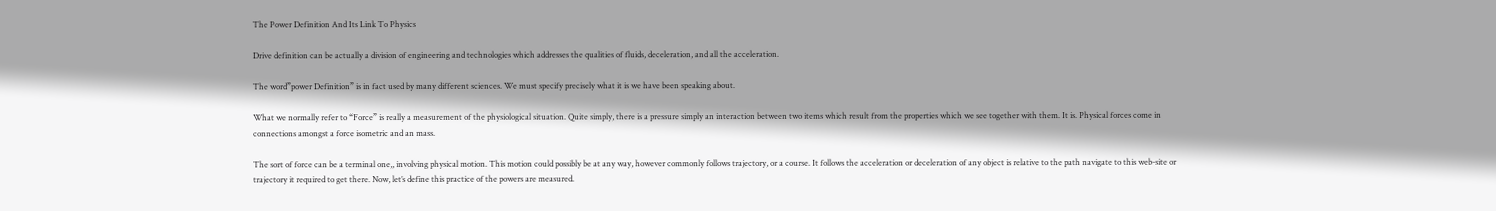The Power Definition And Its Link To Physics

Drive definition can be actually a division of engineering and technologies which addresses the qualities of fluids, deceleration, and all the acceleration.

The word”power Definition” is in fact used by many different sciences. We must specify precisely what it is we have been speaking about.

What we normally refer to “Force” is really a measurement of the physiological situation. Quite simply, there is a pressure simply an interaction between two items which result from the properties which we see together with them. It is. Physical forces come in connections amongst a force isometric and an mass.

The sort of force can be a terminal one,, involving physical motion. This motion could possibly be at any way, however commonly follows trajectory, or a course. It follows the acceleration or deceleration of any object is relative to the path navigate to this web-site or trajectory it required to get there. Now, let’s define this practice of the powers are measured.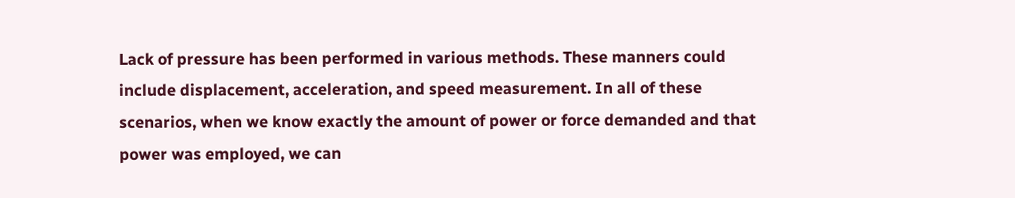Lack of pressure has been performed in various methods. These manners could include displacement, acceleration, and speed measurement. In all of these scenarios, when we know exactly the amount of power or force demanded and that power was employed, we can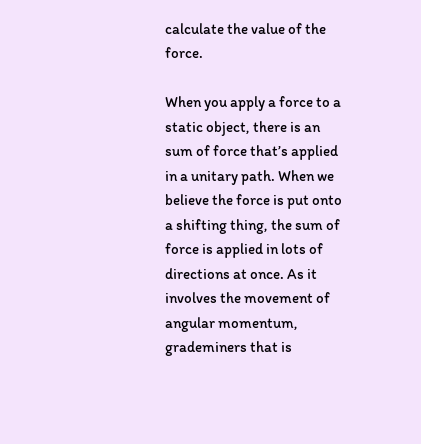calculate the value of the force.

When you apply a force to a static object, there is an sum of force that’s applied in a unitary path. When we believe the force is put onto a shifting thing, the sum of force is applied in lots of directions at once. As it involves the movement of angular momentum, grademiners that is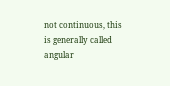not continuous, this is generally called angular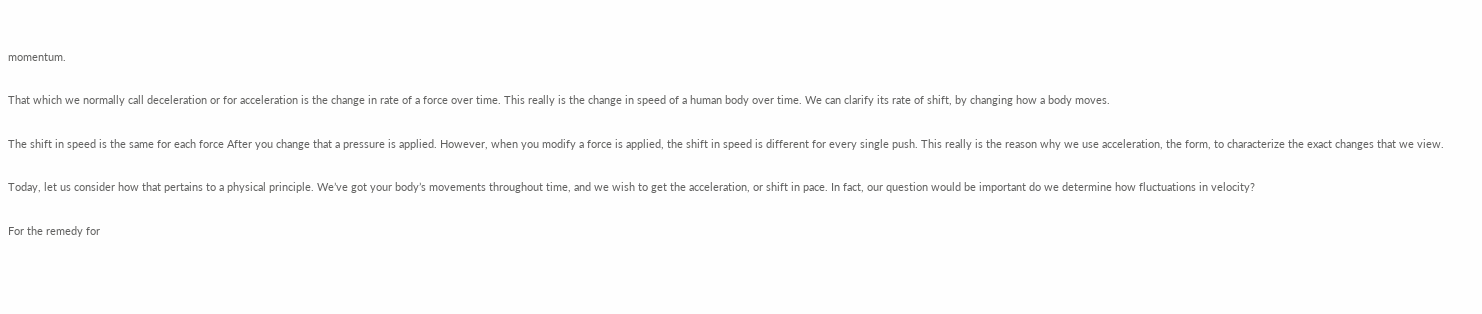momentum.

That which we normally call deceleration or for acceleration is the change in rate of a force over time. This really is the change in speed of a human body over time. We can clarify its rate of shift, by changing how a body moves.

The shift in speed is the same for each force After you change that a pressure is applied. However, when you modify a force is applied, the shift in speed is different for every single push. This really is the reason why we use acceleration, the form, to characterize the exact changes that we view.

Today, let us consider how that pertains to a physical principle. We’ve got your body’s movements throughout time, and we wish to get the acceleration, or shift in pace. In fact, our question would be important do we determine how fluctuations in velocity?

For the remedy for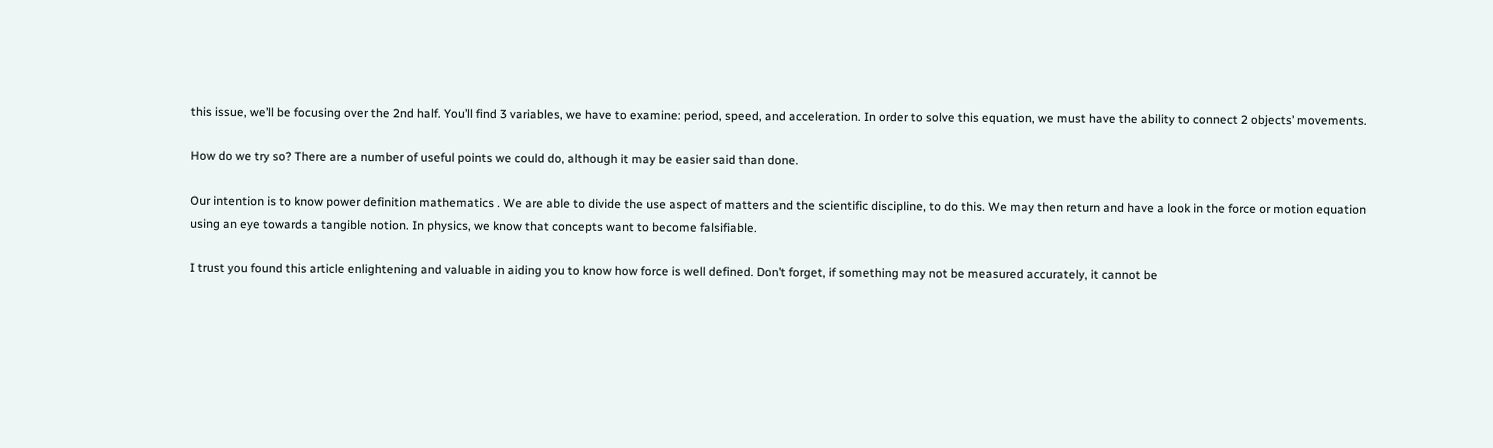this issue, we’ll be focusing over the 2nd half. You’ll find 3 variables, we have to examine: period, speed, and acceleration. In order to solve this equation, we must have the ability to connect 2 objects’ movements.

How do we try so? There are a number of useful points we could do, although it may be easier said than done.

Our intention is to know power definition mathematics . We are able to divide the use aspect of matters and the scientific discipline, to do this. We may then return and have a look in the force or motion equation using an eye towards a tangible notion. In physics, we know that concepts want to become falsifiable.

I trust you found this article enlightening and valuable in aiding you to know how force is well defined. Don’t forget, if something may not be measured accurately, it cannot be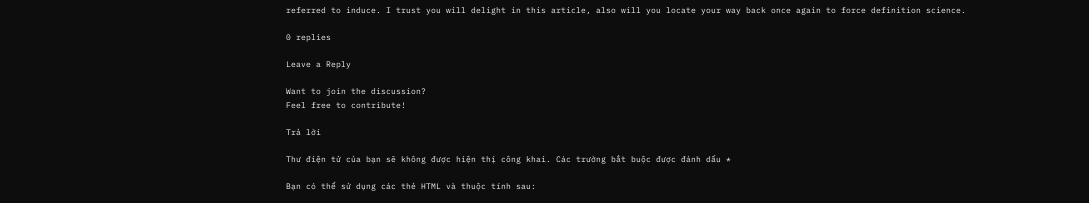referred to induce. I trust you will delight in this article, also will you locate your way back once again to force definition science.

0 replies

Leave a Reply

Want to join the discussion?
Feel free to contribute!

Trả lời

Thư điện tử của bạn sẽ không được hiện thị công khai. Các trường bắt buộc được đánh dấu *

Bạn có thể sử dụng các thẻ HTML và thuộc tính sau: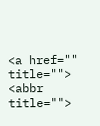<a href="" title=""> <abbr title="">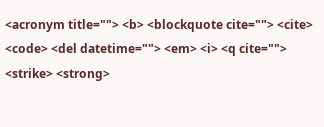<acronym title=""> <b> <blockquote cite=""> <cite> <code> <del datetime=""> <em> <i> <q cite=""> <strike> <strong>